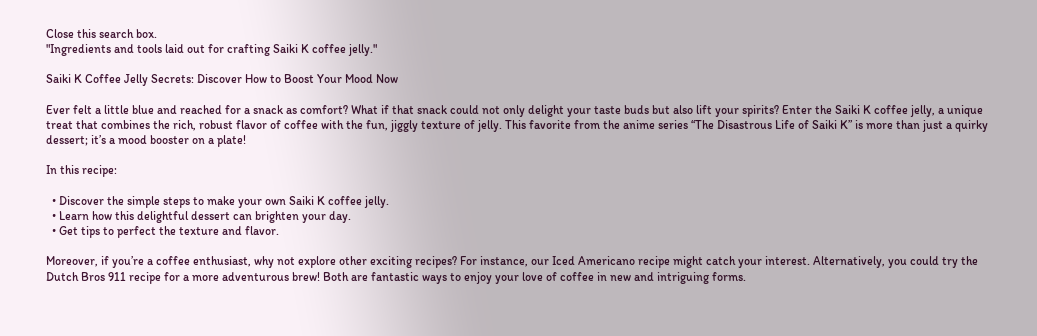Close this search box.
"Ingredients and tools laid out for crafting Saiki K coffee jelly."

Saiki K Coffee Jelly Secrets: Discover How to Boost Your Mood Now

Ever felt a little blue and reached for a snack as comfort? What if that snack could not only delight your taste buds but also lift your spirits? Enter the Saiki K coffee jelly, a unique treat that combines the rich, robust flavor of coffee with the fun, jiggly texture of jelly. This favorite from the anime series “The Disastrous Life of Saiki K” is more than just a quirky dessert; it’s a mood booster on a plate!

In this recipe:

  • Discover the simple steps to make your own Saiki K coffee jelly.
  • Learn how this delightful dessert can brighten your day.
  • Get tips to perfect the texture and flavor.

Moreover, if you’re a coffee enthusiast, why not explore other exciting recipes? For instance, our Iced Americano recipe might catch your interest. Alternatively, you could try the Dutch Bros 911 recipe for a more adventurous brew! Both are fantastic ways to enjoy your love of coffee in new and intriguing forms.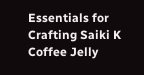Essentials for Crafting Saiki K Coffee Jelly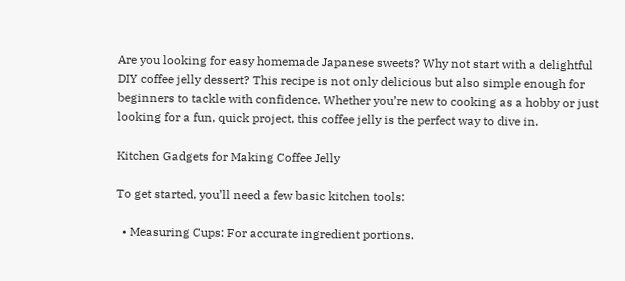Are you looking for easy homemade Japanese sweets? Why not start with a delightful DIY coffee jelly dessert? This recipe is not only delicious but also simple enough for beginners to tackle with confidence. Whether you’re new to cooking as a hobby or just looking for a fun, quick project, this coffee jelly is the perfect way to dive in.

Kitchen Gadgets for Making Coffee Jelly

To get started, you’ll need a few basic kitchen tools:

  • Measuring Cups: For accurate ingredient portions.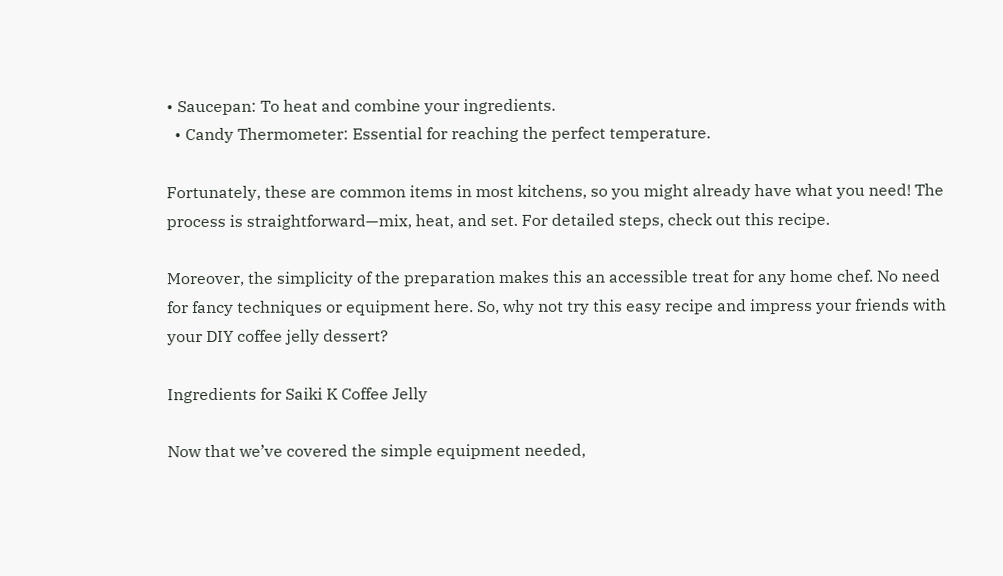• Saucepan: To heat and combine your ingredients.
  • Candy Thermometer: Essential for reaching the perfect temperature.

Fortunately, these are common items in most kitchens, so you might already have what you need! The process is straightforward—mix, heat, and set. For detailed steps, check out this recipe.

Moreover, the simplicity of the preparation makes this an accessible treat for any home chef. No need for fancy techniques or equipment here. So, why not try this easy recipe and impress your friends with your DIY coffee jelly dessert?

Ingredients for Saiki K Coffee Jelly

Now that we’ve covered the simple equipment needed,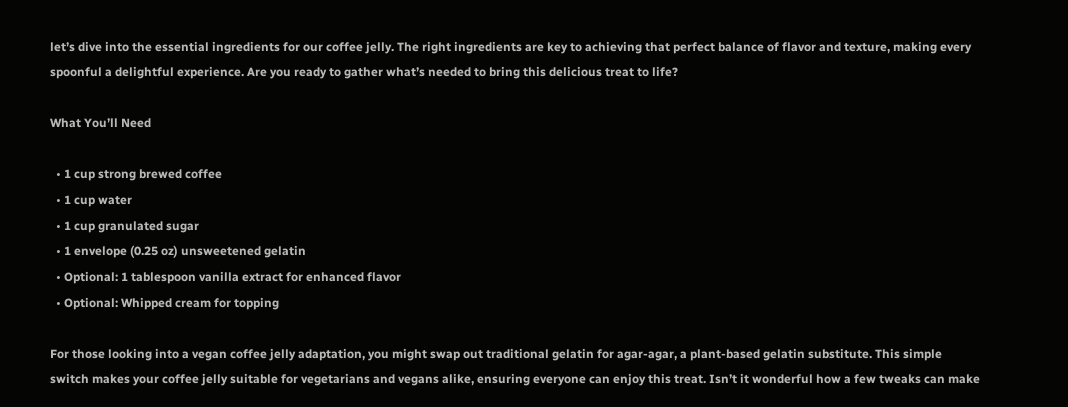let’s dive into the essential ingredients for our coffee jelly. The right ingredients are key to achieving that perfect balance of flavor and texture, making every spoonful a delightful experience. Are you ready to gather what’s needed to bring this delicious treat to life?

What You’ll Need

  • 1 cup strong brewed coffee
  • 1 cup water
  • 1 cup granulated sugar
  • 1 envelope (0.25 oz) unsweetened gelatin
  • Optional: 1 tablespoon vanilla extract for enhanced flavor
  • Optional: Whipped cream for topping

For those looking into a vegan coffee jelly adaptation, you might swap out traditional gelatin for agar-agar, a plant-based gelatin substitute. This simple switch makes your coffee jelly suitable for vegetarians and vegans alike, ensuring everyone can enjoy this treat. Isn’t it wonderful how a few tweaks can make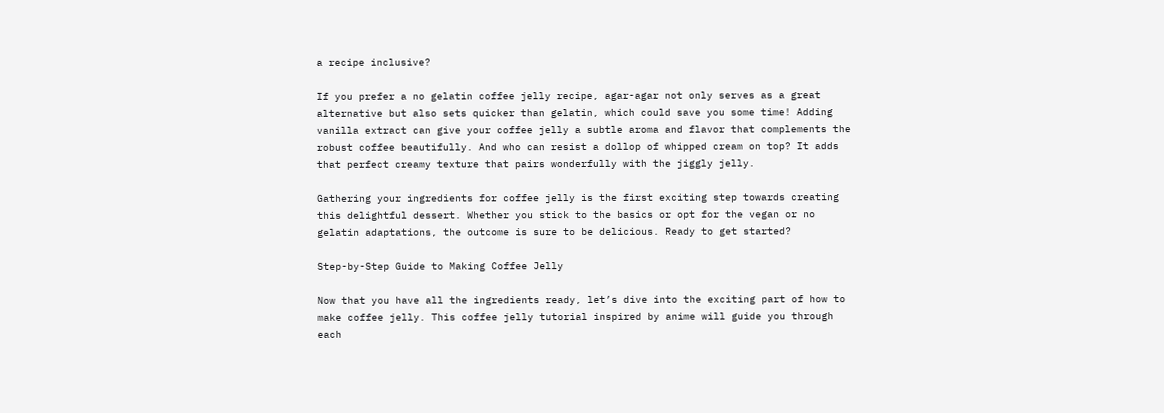a recipe inclusive?

If you prefer a no gelatin coffee jelly recipe, agar-agar not only serves as a great alternative but also sets quicker than gelatin, which could save you some time! Adding vanilla extract can give your coffee jelly a subtle aroma and flavor that complements the robust coffee beautifully. And who can resist a dollop of whipped cream on top? It adds that perfect creamy texture that pairs wonderfully with the jiggly jelly.

Gathering your ingredients for coffee jelly is the first exciting step towards creating this delightful dessert. Whether you stick to the basics or opt for the vegan or no gelatin adaptations, the outcome is sure to be delicious. Ready to get started?

Step-by-Step Guide to Making Coffee Jelly

Now that you have all the ingredients ready, let’s dive into the exciting part of how to make coffee jelly. This coffee jelly tutorial inspired by anime will guide you through each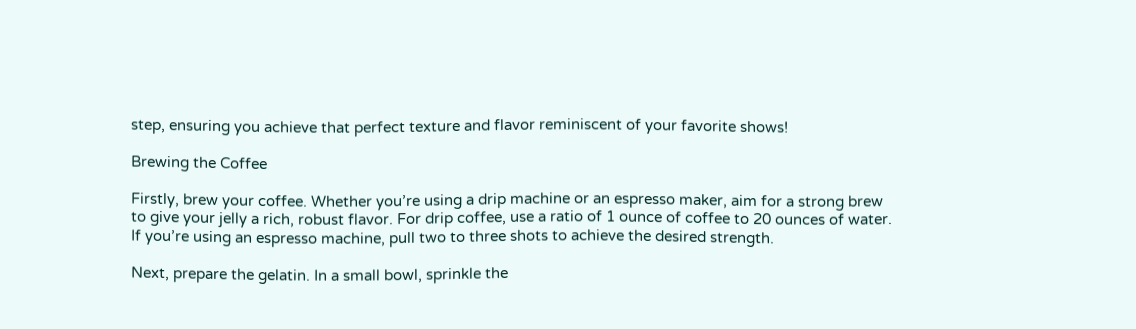step, ensuring you achieve that perfect texture and flavor reminiscent of your favorite shows!

Brewing the Coffee

Firstly, brew your coffee. Whether you’re using a drip machine or an espresso maker, aim for a strong brew to give your jelly a rich, robust flavor. For drip coffee, use a ratio of 1 ounce of coffee to 20 ounces of water. If you’re using an espresso machine, pull two to three shots to achieve the desired strength.

Next, prepare the gelatin. In a small bowl, sprinkle the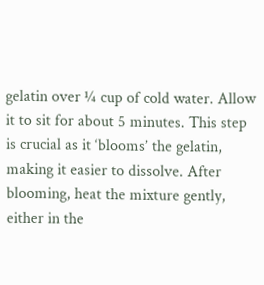gelatin over ¼ cup of cold water. Allow it to sit for about 5 minutes. This step is crucial as it ‘blooms’ the gelatin, making it easier to dissolve. After blooming, heat the mixture gently, either in the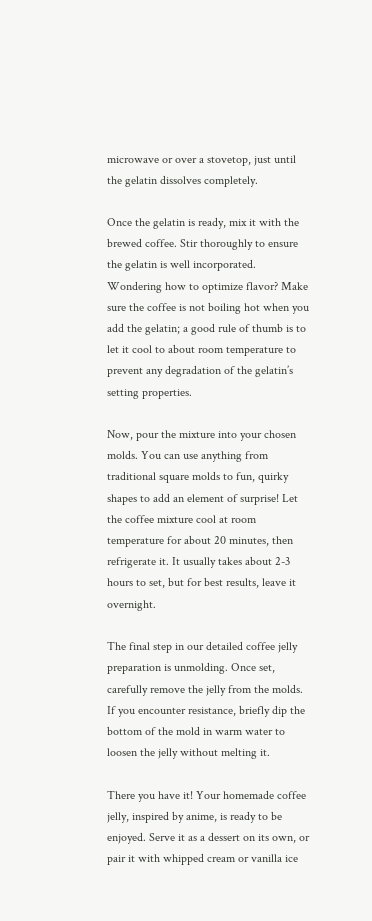microwave or over a stovetop, just until the gelatin dissolves completely.

Once the gelatin is ready, mix it with the brewed coffee. Stir thoroughly to ensure the gelatin is well incorporated. Wondering how to optimize flavor? Make sure the coffee is not boiling hot when you add the gelatin; a good rule of thumb is to let it cool to about room temperature to prevent any degradation of the gelatin’s setting properties.

Now, pour the mixture into your chosen molds. You can use anything from traditional square molds to fun, quirky shapes to add an element of surprise! Let the coffee mixture cool at room temperature for about 20 minutes, then refrigerate it. It usually takes about 2-3 hours to set, but for best results, leave it overnight.

The final step in our detailed coffee jelly preparation is unmolding. Once set, carefully remove the jelly from the molds. If you encounter resistance, briefly dip the bottom of the mold in warm water to loosen the jelly without melting it.

There you have it! Your homemade coffee jelly, inspired by anime, is ready to be enjoyed. Serve it as a dessert on its own, or pair it with whipped cream or vanilla ice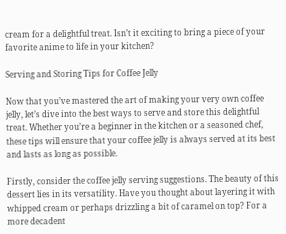cream for a delightful treat. Isn’t it exciting to bring a piece of your favorite anime to life in your kitchen?

Serving and Storing Tips for Coffee Jelly

Now that you’ve mastered the art of making your very own coffee jelly, let’s dive into the best ways to serve and store this delightful treat. Whether you’re a beginner in the kitchen or a seasoned chef, these tips will ensure that your coffee jelly is always served at its best and lasts as long as possible.

Firstly, consider the coffee jelly serving suggestions. The beauty of this dessert lies in its versatility. Have you thought about layering it with whipped cream or perhaps drizzling a bit of caramel on top? For a more decadent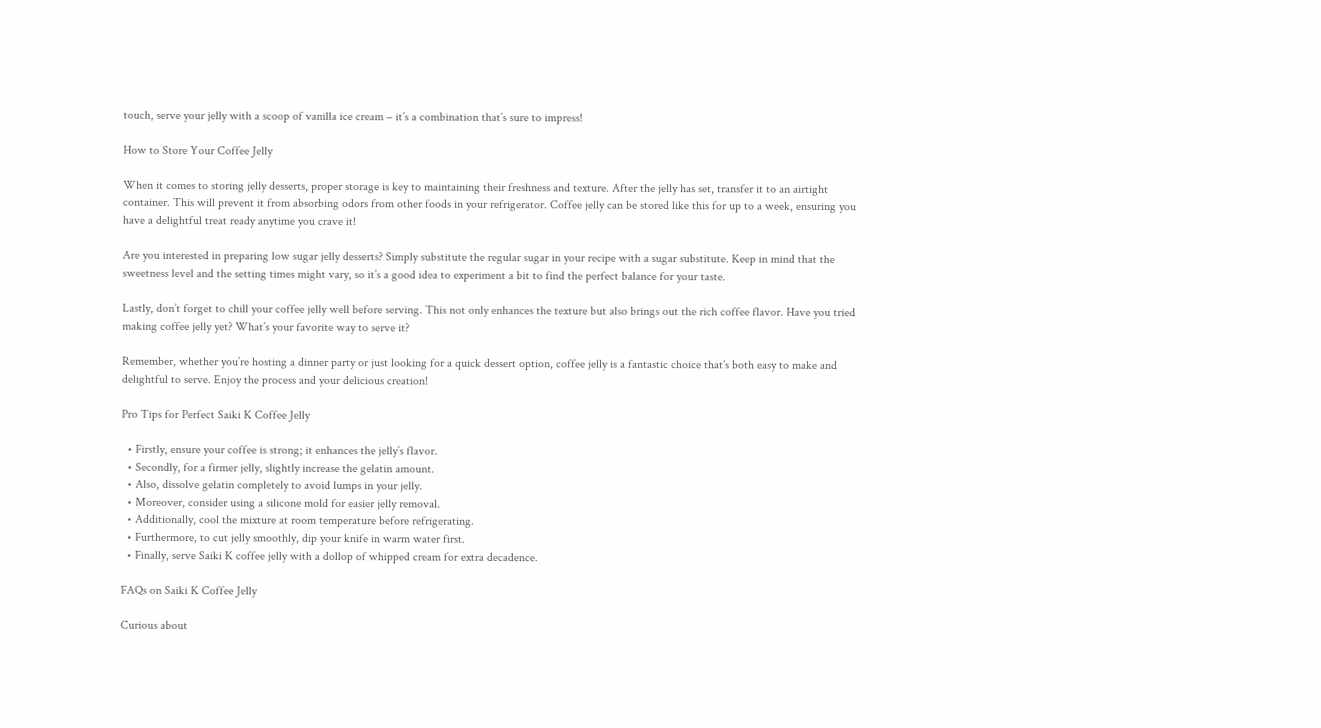touch, serve your jelly with a scoop of vanilla ice cream – it’s a combination that’s sure to impress!

How to Store Your Coffee Jelly

When it comes to storing jelly desserts, proper storage is key to maintaining their freshness and texture. After the jelly has set, transfer it to an airtight container. This will prevent it from absorbing odors from other foods in your refrigerator. Coffee jelly can be stored like this for up to a week, ensuring you have a delightful treat ready anytime you crave it!

Are you interested in preparing low sugar jelly desserts? Simply substitute the regular sugar in your recipe with a sugar substitute. Keep in mind that the sweetness level and the setting times might vary, so it’s a good idea to experiment a bit to find the perfect balance for your taste.

Lastly, don’t forget to chill your coffee jelly well before serving. This not only enhances the texture but also brings out the rich coffee flavor. Have you tried making coffee jelly yet? What’s your favorite way to serve it?

Remember, whether you’re hosting a dinner party or just looking for a quick dessert option, coffee jelly is a fantastic choice that’s both easy to make and delightful to serve. Enjoy the process and your delicious creation!

Pro Tips for Perfect Saiki K Coffee Jelly

  • Firstly, ensure your coffee is strong; it enhances the jelly’s flavor.
  • Secondly, for a firmer jelly, slightly increase the gelatin amount.
  • Also, dissolve gelatin completely to avoid lumps in your jelly.
  • Moreover, consider using a silicone mold for easier jelly removal.
  • Additionally, cool the mixture at room temperature before refrigerating.
  • Furthermore, to cut jelly smoothly, dip your knife in warm water first.
  • Finally, serve Saiki K coffee jelly with a dollop of whipped cream for extra decadence.

FAQs on Saiki K Coffee Jelly

Curious about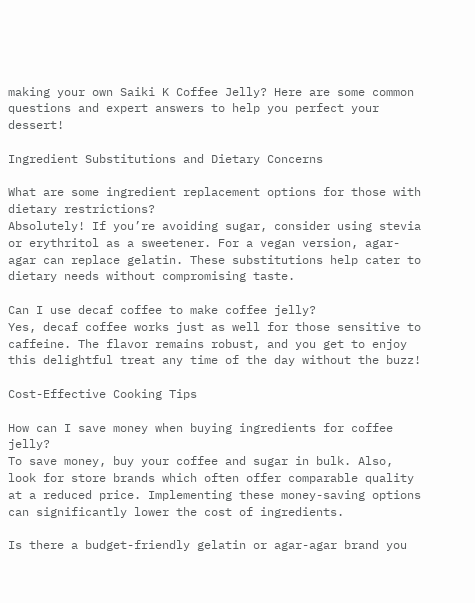making your own Saiki K Coffee Jelly? Here are some common questions and expert answers to help you perfect your dessert!

Ingredient Substitutions and Dietary Concerns

What are some ingredient replacement options for those with dietary restrictions?
Absolutely! If you’re avoiding sugar, consider using stevia or erythritol as a sweetener. For a vegan version, agar-agar can replace gelatin. These substitutions help cater to dietary needs without compromising taste.

Can I use decaf coffee to make coffee jelly?
Yes, decaf coffee works just as well for those sensitive to caffeine. The flavor remains robust, and you get to enjoy this delightful treat any time of the day without the buzz!

Cost-Effective Cooking Tips

How can I save money when buying ingredients for coffee jelly?
To save money, buy your coffee and sugar in bulk. Also, look for store brands which often offer comparable quality at a reduced price. Implementing these money-saving options can significantly lower the cost of ingredients.

Is there a budget-friendly gelatin or agar-agar brand you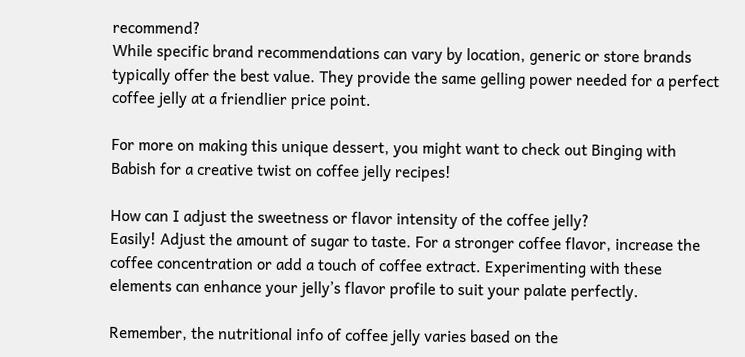recommend?
While specific brand recommendations can vary by location, generic or store brands typically offer the best value. They provide the same gelling power needed for a perfect coffee jelly at a friendlier price point.

For more on making this unique dessert, you might want to check out Binging with Babish for a creative twist on coffee jelly recipes!

How can I adjust the sweetness or flavor intensity of the coffee jelly?
Easily! Adjust the amount of sugar to taste. For a stronger coffee flavor, increase the coffee concentration or add a touch of coffee extract. Experimenting with these elements can enhance your jelly’s flavor profile to suit your palate perfectly.

Remember, the nutritional info of coffee jelly varies based on the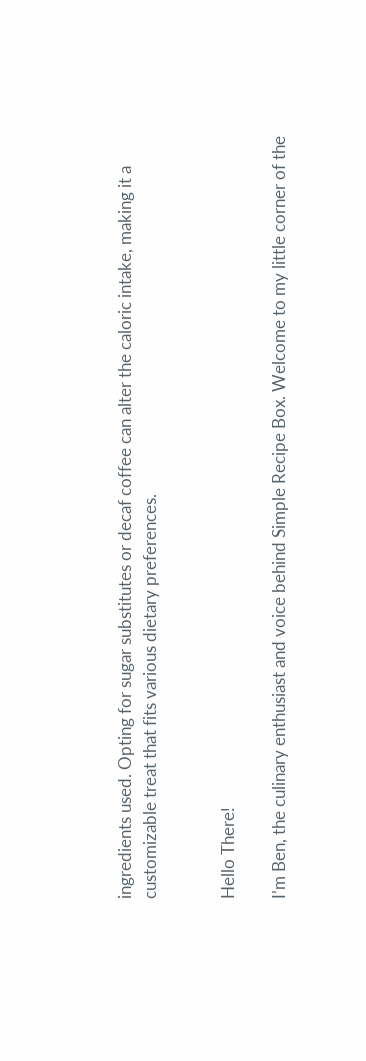ingredients used. Opting for sugar substitutes or decaf coffee can alter the caloric intake, making it a customizable treat that fits various dietary preferences.


Hello There!

I’m Ben, the culinary enthusiast and voice behind Simple Recipe Box. Welcome to my little corner of the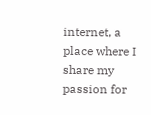internet, a place where I share my passion for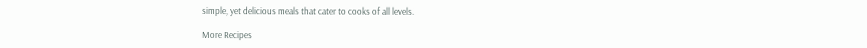simple, yet delicious meals that cater to cooks of all levels.

More Recipes